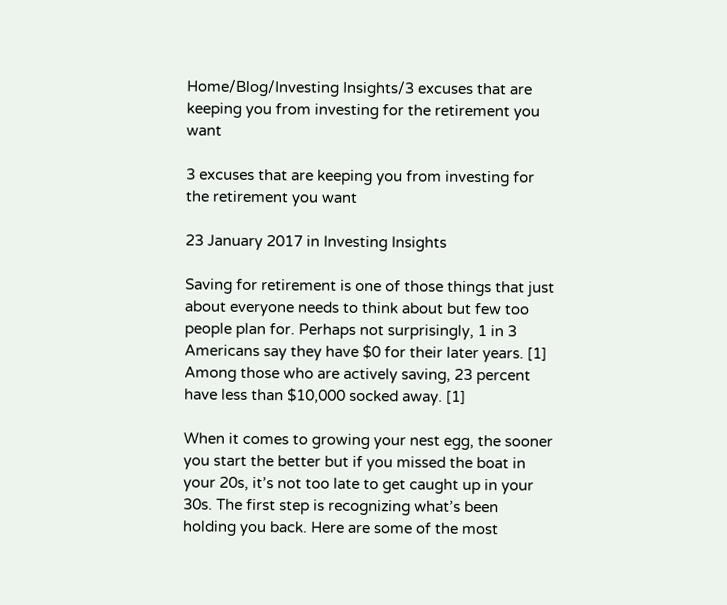Home/Blog/Investing Insights/3 excuses that are keeping you from investing for the retirement you want

3 excuses that are keeping you from investing for the retirement you want

23 January 2017 in Investing Insights

Saving for retirement is one of those things that just about everyone needs to think about but few too people plan for. Perhaps not surprisingly, 1 in 3 Americans say they have $0 for their later years. [1] Among those who are actively saving, 23 percent have less than $10,000 socked away. [1]

When it comes to growing your nest egg, the sooner you start the better but if you missed the boat in your 20s, it’s not too late to get caught up in your 30s. The first step is recognizing what’s been holding you back. Here are some of the most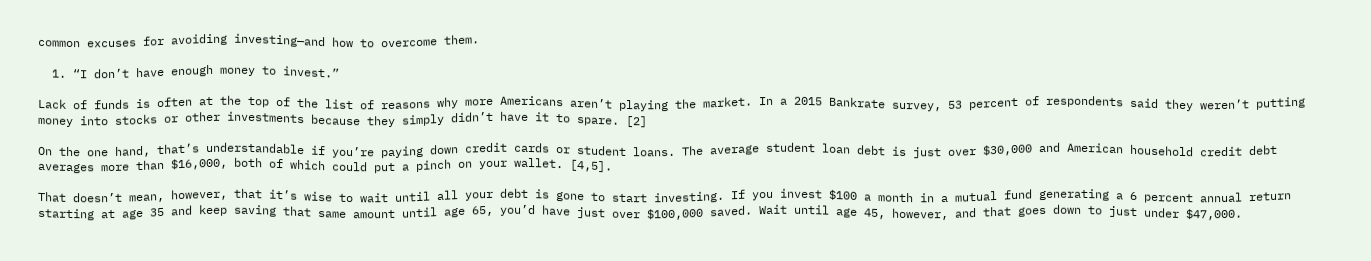common excuses for avoiding investing—and how to overcome them.

  1. “I don’t have enough money to invest.”

Lack of funds is often at the top of the list of reasons why more Americans aren’t playing the market. In a 2015 Bankrate survey, 53 percent of respondents said they weren’t putting money into stocks or other investments because they simply didn’t have it to spare. [2]

On the one hand, that’s understandable if you’re paying down credit cards or student loans. The average student loan debt is just over $30,000 and American household credit debt averages more than $16,000, both of which could put a pinch on your wallet. [4,5].

That doesn’t mean, however, that it’s wise to wait until all your debt is gone to start investing. If you invest $100 a month in a mutual fund generating a 6 percent annual return starting at age 35 and keep saving that same amount until age 65, you’d have just over $100,000 saved. Wait until age 45, however, and that goes down to just under $47,000.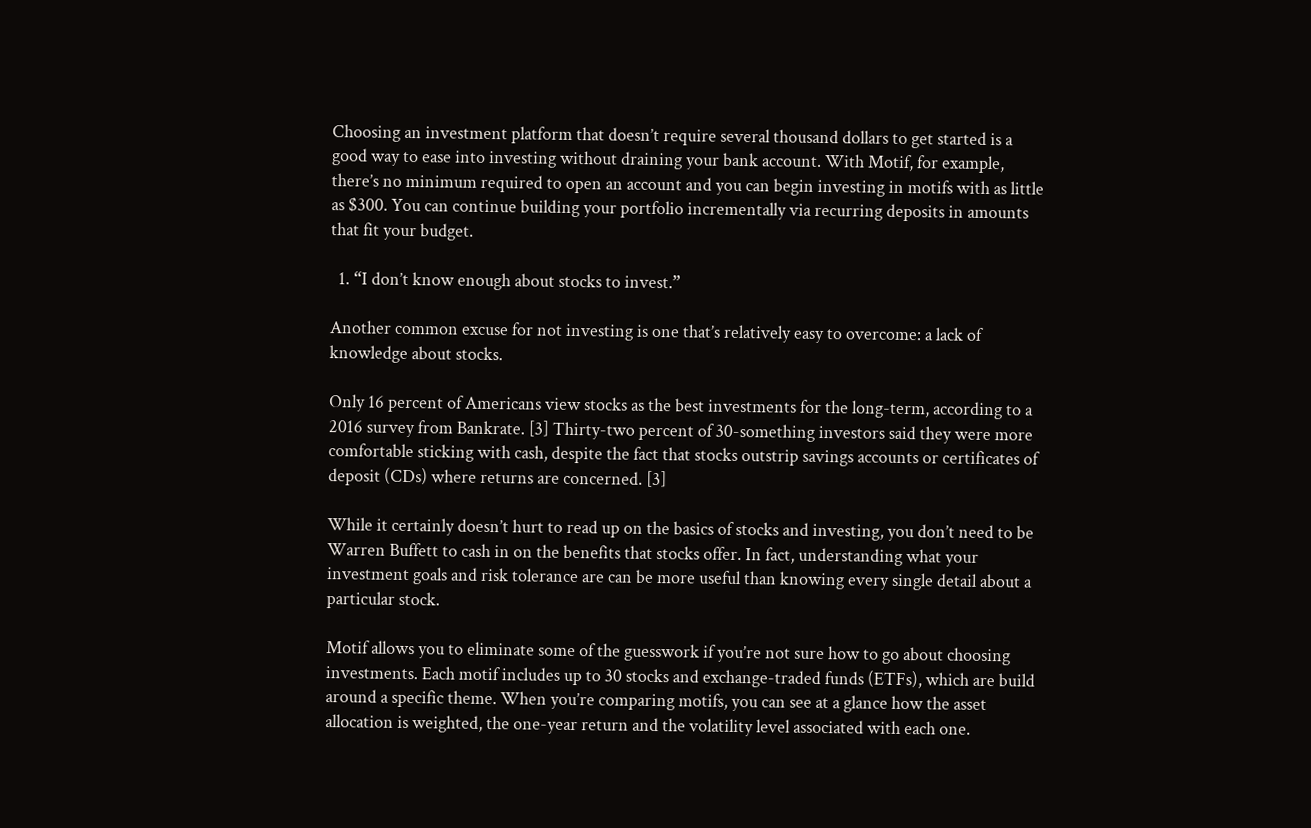Choosing an investment platform that doesn’t require several thousand dollars to get started is a good way to ease into investing without draining your bank account. With Motif, for example, there’s no minimum required to open an account and you can begin investing in motifs with as little as $300. You can continue building your portfolio incrementally via recurring deposits in amounts that fit your budget.

  1. “I don’t know enough about stocks to invest.”

Another common excuse for not investing is one that’s relatively easy to overcome: a lack of knowledge about stocks.

Only 16 percent of Americans view stocks as the best investments for the long-term, according to a 2016 survey from Bankrate. [3] Thirty-two percent of 30-something investors said they were more comfortable sticking with cash, despite the fact that stocks outstrip savings accounts or certificates of deposit (CDs) where returns are concerned. [3]

While it certainly doesn’t hurt to read up on the basics of stocks and investing, you don’t need to be Warren Buffett to cash in on the benefits that stocks offer. In fact, understanding what your investment goals and risk tolerance are can be more useful than knowing every single detail about a particular stock.

Motif allows you to eliminate some of the guesswork if you’re not sure how to go about choosing investments. Each motif includes up to 30 stocks and exchange-traded funds (ETFs), which are build around a specific theme. When you’re comparing motifs, you can see at a glance how the asset allocation is weighted, the one-year return and the volatility level associated with each one.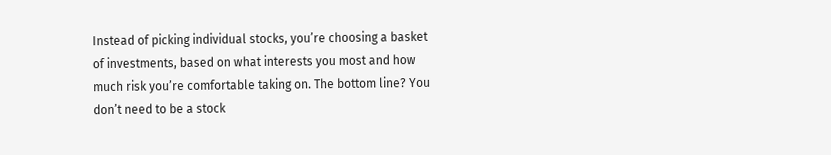Instead of picking individual stocks, you’re choosing a basket of investments, based on what interests you most and how much risk you’re comfortable taking on. The bottom line? You don’t need to be a stock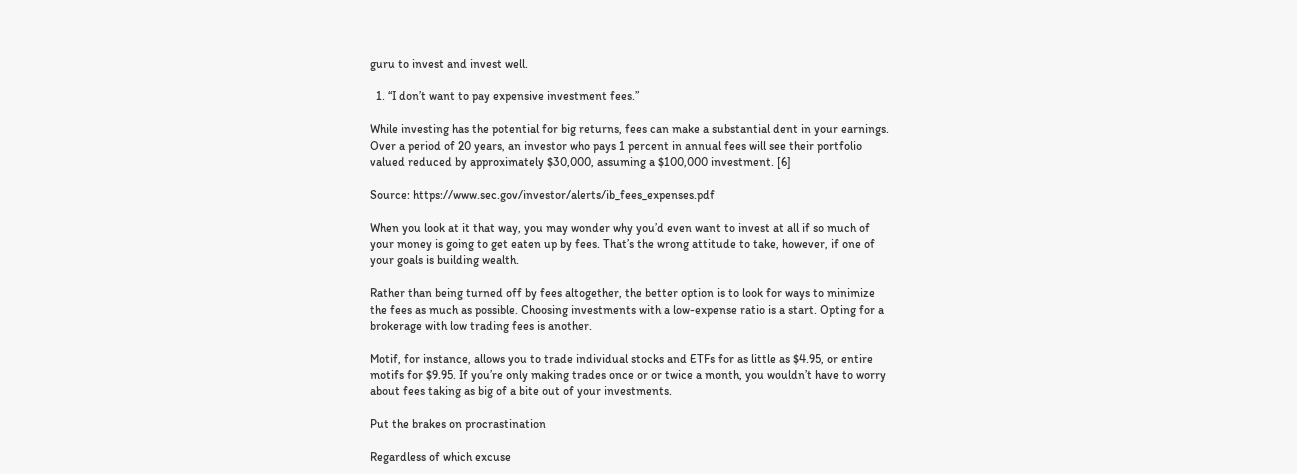guru to invest and invest well.

  1. “I don’t want to pay expensive investment fees.”

While investing has the potential for big returns, fees can make a substantial dent in your earnings. Over a period of 20 years, an investor who pays 1 percent in annual fees will see their portfolio valued reduced by approximately $30,000, assuming a $100,000 investment. [6]

Source: https://www.sec.gov/investor/alerts/ib_fees_expenses.pdf

When you look at it that way, you may wonder why you’d even want to invest at all if so much of your money is going to get eaten up by fees. That’s the wrong attitude to take, however, if one of your goals is building wealth.

Rather than being turned off by fees altogether, the better option is to look for ways to minimize the fees as much as possible. Choosing investments with a low-expense ratio is a start. Opting for a brokerage with low trading fees is another.

Motif, for instance, allows you to trade individual stocks and ETFs for as little as $4.95, or entire motifs for $9.95. If you’re only making trades once or or twice a month, you wouldn’t have to worry about fees taking as big of a bite out of your investments.

Put the brakes on procrastination

Regardless of which excuse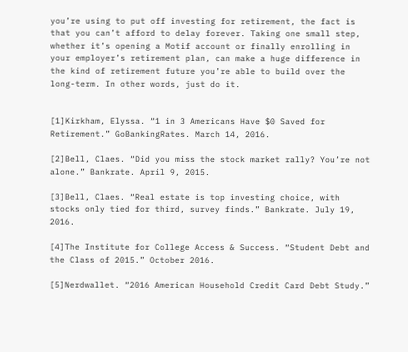you’re using to put off investing for retirement, the fact is that you can’t afford to delay forever. Taking one small step, whether it’s opening a Motif account or finally enrolling in your employer’s retirement plan, can make a huge difference in the kind of retirement future you’re able to build over the long-term. In other words, just do it.


[1]Kirkham, Elyssa. “1 in 3 Americans Have $0 Saved for Retirement.” GoBankingRates. March 14, 2016.

[2]Bell, Claes. “Did you miss the stock market rally? You’re not alone.” Bankrate. April 9, 2015.

[3]Bell, Claes. “Real estate is top investing choice, with stocks only tied for third, survey finds.” Bankrate. July 19, 2016.

[4]The Institute for College Access & Success. “Student Debt and the Class of 2015.” October 2016.

[5]Nerdwallet. “2016 American Household Credit Card Debt Study.”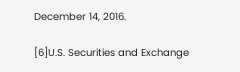December 14, 2016.

[6]U.S. Securities and Exchange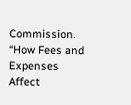Commission. “How Fees and Expenses Affect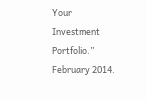Your Investment Portfolio.” February 2014.